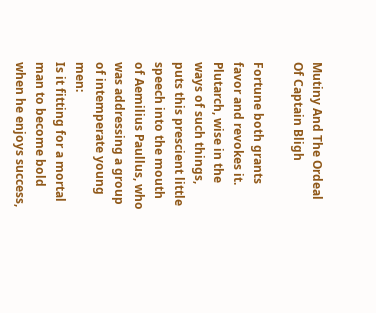Mutiny And The Ordeal Of Captain Bligh

Fortune both grants favor and revokes it. Plutarch, wise in the ways of such things, puts this prescient little speech into the mouth of Aemilius Paullus, who was addressing a group of intemperate young men:
Is it fitting for a mortal man to become bold when he enjoys success,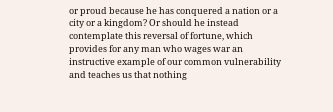or proud because he has conquered a nation or a city or a kingdom? Or should he instead contemplate this reversal of fortune, which provides for any man who wages war an instructive example of our common vulnerability and teaches us that nothing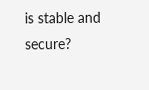is stable and secure?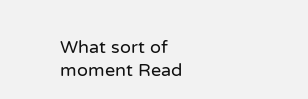What sort of moment Read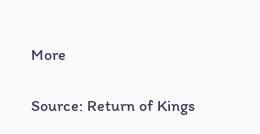More

Source: Return of Kings